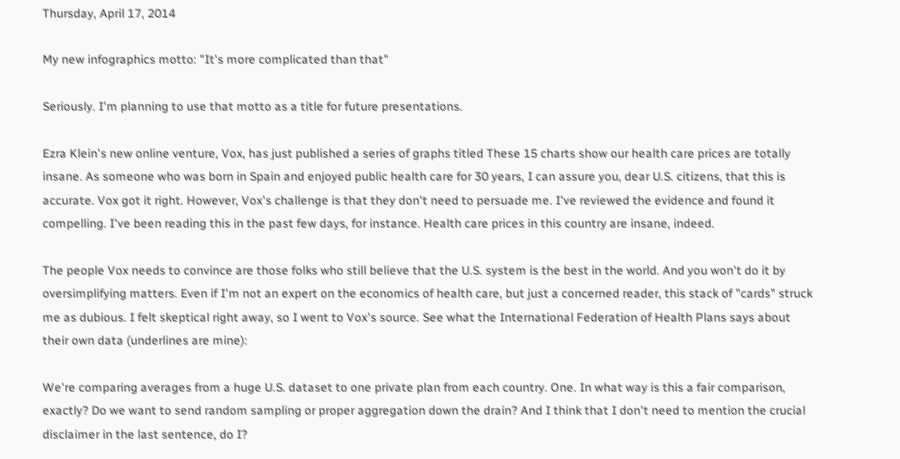Thursday, April 17, 2014

My new infographics motto: "It's more complicated than that"

Seriously. I'm planning to use that motto as a title for future presentations.

Ezra Klein's new online venture, Vox, has just published a series of graphs titled These 15 charts show our health care prices are totally insane. As someone who was born in Spain and enjoyed public health care for 30 years, I can assure you, dear U.S. citizens, that this is accurate. Vox got it right. However, Vox's challenge is that they don't need to persuade me. I've reviewed the evidence and found it compelling. I've been reading this in the past few days, for instance. Health care prices in this country are insane, indeed.

The people Vox needs to convince are those folks who still believe that the U.S. system is the best in the world. And you won't do it by oversimplifying matters. Even if I'm not an expert on the economics of health care, but just a concerned reader, this stack of "cards" struck me as dubious. I felt skeptical right away, so I went to Vox's source. See what the International Federation of Health Plans says about their own data (underlines are mine):

We're comparing averages from a huge U.S. dataset to one private plan from each country. One. In what way is this a fair comparison, exactly? Do we want to send random sampling or proper aggregation down the drain? And I think that I don't need to mention the crucial disclaimer in the last sentence, do I?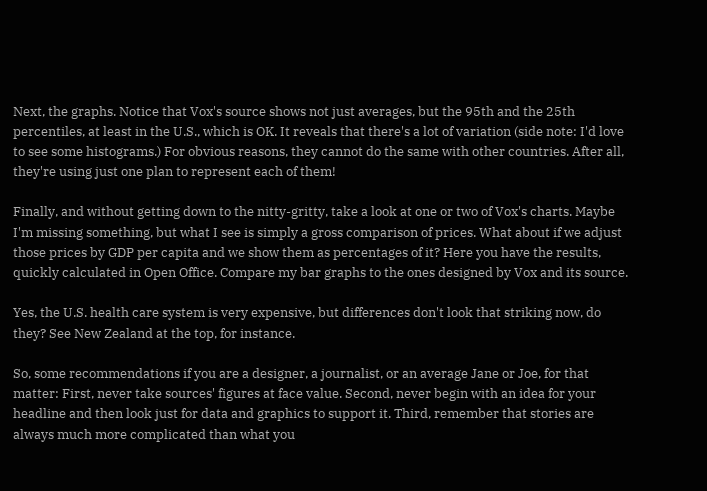Next, the graphs. Notice that Vox's source shows not just averages, but the 95th and the 25th percentiles, at least in the U.S., which is OK. It reveals that there's a lot of variation (side note: I'd love to see some histograms.) For obvious reasons, they cannot do the same with other countries. After all, they're using just one plan to represent each of them!

Finally, and without getting down to the nitty-gritty, take a look at one or two of Vox's charts. Maybe I'm missing something, but what I see is simply a gross comparison of prices. What about if we adjust those prices by GDP per capita and we show them as percentages of it? Here you have the results, quickly calculated in Open Office. Compare my bar graphs to the ones designed by Vox and its source.

Yes, the U.S. health care system is very expensive, but differences don't look that striking now, do they? See New Zealand at the top, for instance.

So, some recommendations if you are a designer, a journalist, or an average Jane or Joe, for that matter: First, never take sources' figures at face value. Second, never begin with an idea for your headline and then look just for data and graphics to support it. Third, remember that stories are always much more complicated than what you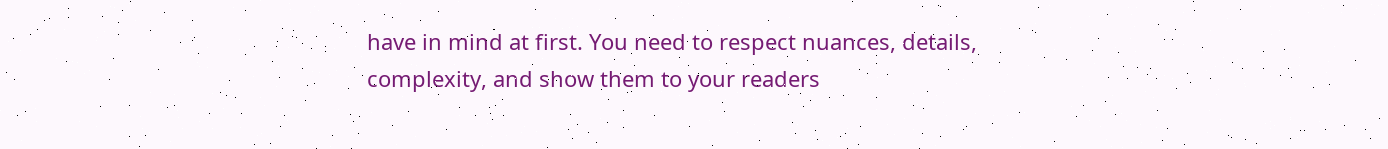have in mind at first. You need to respect nuances, details, complexity, and show them to your readers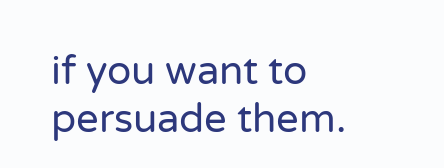if you want to persuade them.